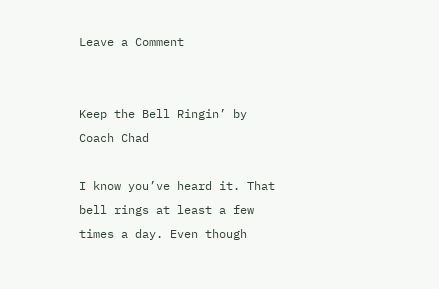Leave a Comment


Keep the Bell Ringin’ by Coach Chad

I know you’ve heard it. That bell rings at least a few times a day. Even though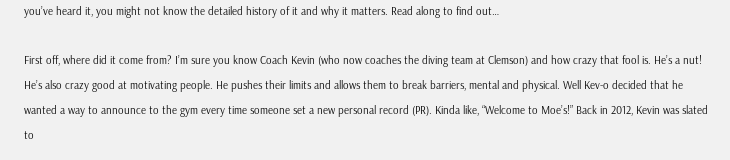you’ve heard it, you might not know the detailed history of it and why it matters. Read along to find out…

First off, where did it come from? I’m sure you know Coach Kevin (who now coaches the diving team at Clemson) and how crazy that fool is. He’s a nut! He’s also crazy good at motivating people. He pushes their limits and allows them to break barriers, mental and physical. Well Kev-o decided that he wanted a way to announce to the gym every time someone set a new personal record (PR). Kinda like, “Welcome to Moe’s!” Back in 2012, Kevin was slated to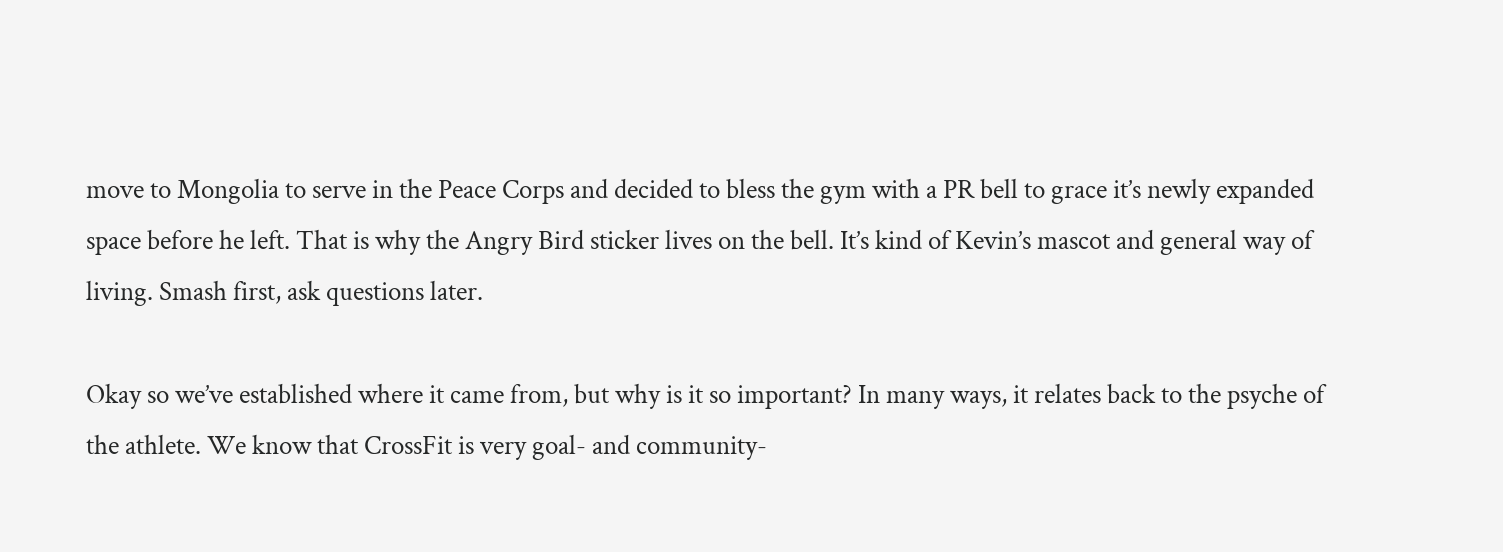move to Mongolia to serve in the Peace Corps and decided to bless the gym with a PR bell to grace it’s newly expanded space before he left. That is why the Angry Bird sticker lives on the bell. It’s kind of Kevin’s mascot and general way of living. Smash first, ask questions later.

Okay so we’ve established where it came from, but why is it so important? In many ways, it relates back to the psyche of the athlete. We know that CrossFit is very goal- and community-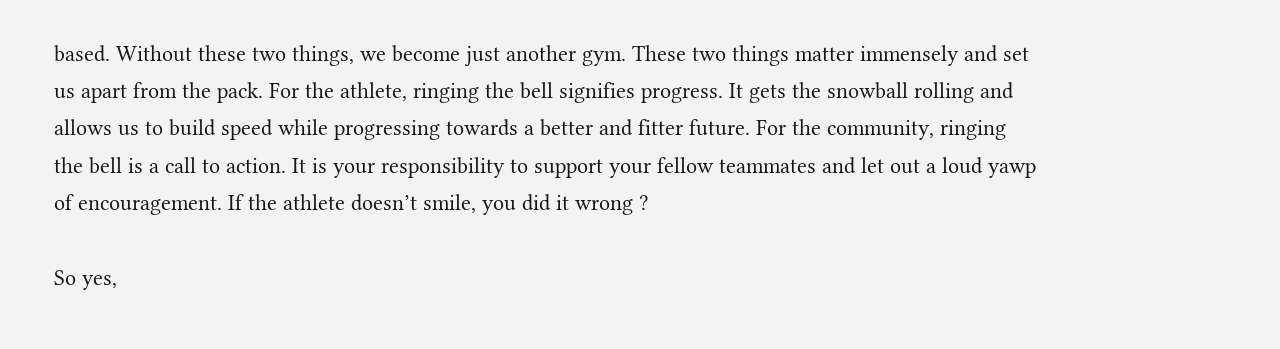based. Without these two things, we become just another gym. These two things matter immensely and set us apart from the pack. For the athlete, ringing the bell signifies progress. It gets the snowball rolling and allows us to build speed while progressing towards a better and fitter future. For the community, ringing the bell is a call to action. It is your responsibility to support your fellow teammates and let out a loud yawp of encouragement. If the athlete doesn’t smile, you did it wrong ?

So yes,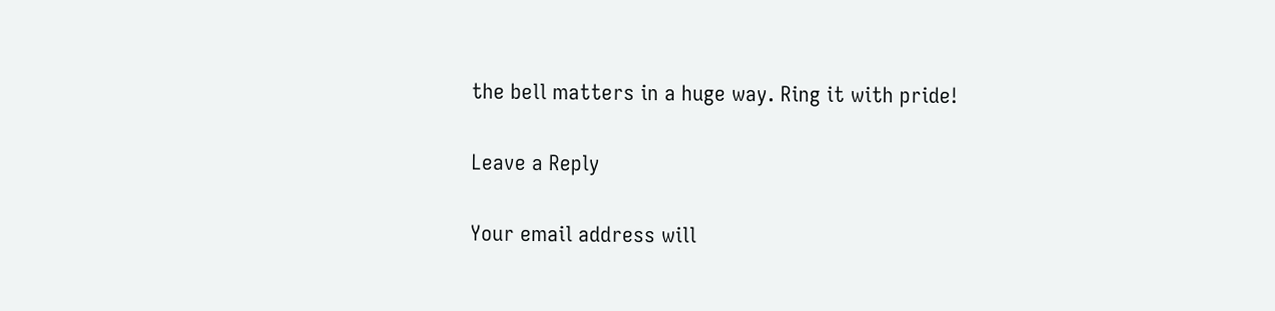the bell matters in a huge way. Ring it with pride!

Leave a Reply

Your email address will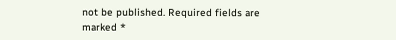not be published. Required fields are marked *